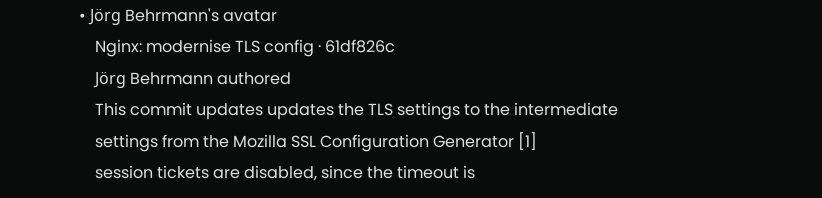• Jörg Behrmann's avatar
    Nginx: modernise TLS config · 61df826c
    Jörg Behrmann authored
    This commit updates updates the TLS settings to the intermediate
    settings from the Mozilla SSL Configuration Generator [1]
    session tickets are disabled, since the timeout is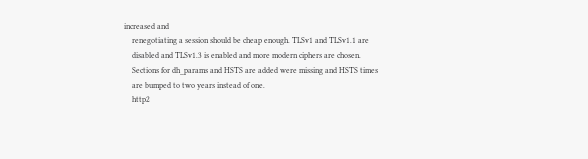increased and
    renegotiating a session should be cheap enough. TLSv1 and TLSv1.1 are
    disabled and TLSv1.3 is enabled and more modern ciphers are chosen.
    Sections for dh_params and HSTS are added were missing and HSTS times
    are bumped to two years instead of one.
    http2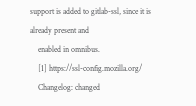support is added to gitlab-ssl, since it is already present and
    enabled in omnibus.
    [1] https://ssl-config.mozilla.org/
    Changelog: changed